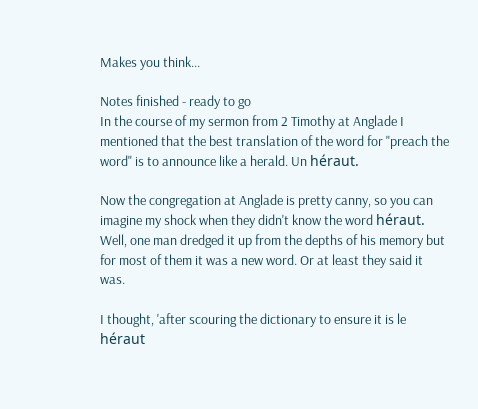Makes you think...

Notes finished - ready to go
In the course of my sermon from 2 Timothy at Anglade I mentioned that the best translation of the word for "preach the word" is to announce like a herald. Un héraut.

Now the congregation at Anglade is pretty canny, so you can imagine my shock when they didn't know the word héraut. Well, one man dredged it up from the depths of his memory but for most of them it was a new word. Or at least they said it was.

I thought, 'after scouring the dictionary to ensure it is le héraut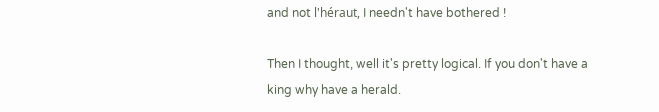and not l'héraut, I needn't have bothered !

Then I thought, well it's pretty logical. If you don't have a king why have a herald.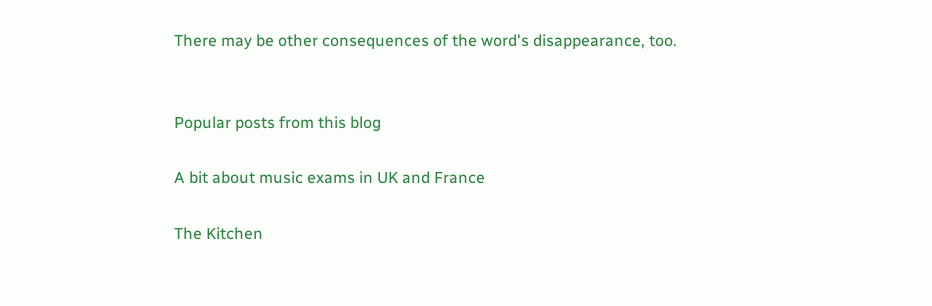There may be other consequences of the word's disappearance, too.


Popular posts from this blog

A bit about music exams in UK and France

The Kitchen